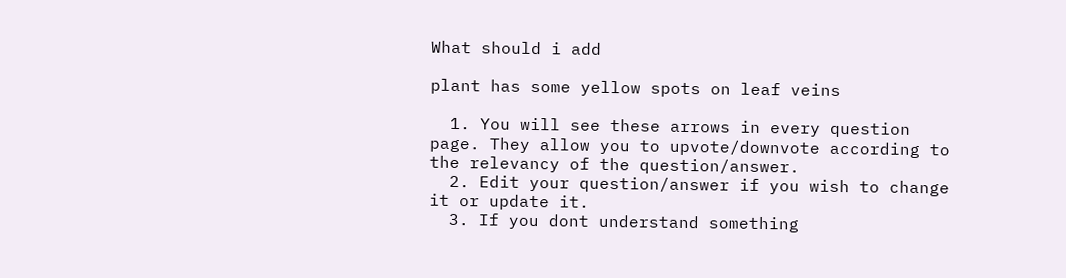What should i add

plant has some yellow spots on leaf veins

  1. You will see these arrows in every question page. They allow you to upvote/downvote according to the relevancy of the question/answer.
  2. Edit your question/answer if you wish to change it or update it.
  3. If you dont understand something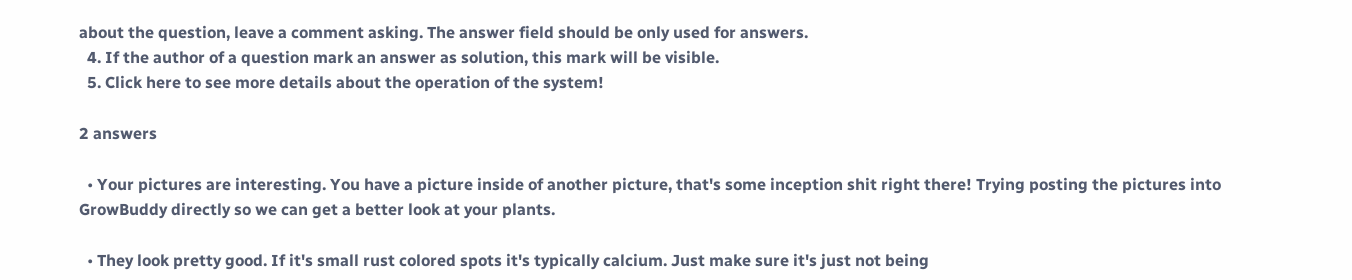about the question, leave a comment asking. The answer field should be only used for answers.
  4. If the author of a question mark an answer as solution, this mark will be visible.
  5. Click here to see more details about the operation of the system!

2 answers

  • Your pictures are interesting. You have a picture inside of another picture, that's some inception shit right there! Trying posting the pictures into GrowBuddy directly so we can get a better look at your plants.

  • They look pretty good. If it's small rust colored spots it's typically calcium. Just make sure it's just not being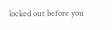locked out before you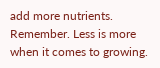add more nutrients. Remember. Less is more when it comes to growing.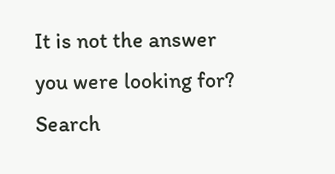It is not the answer you were looking for? Search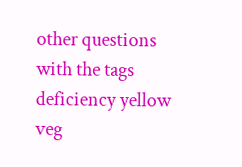other questions with the tags deficiency yellow veg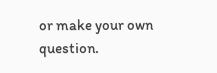or make your own question.